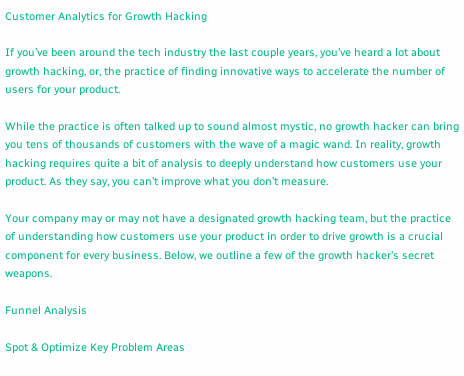Customer Analytics for Growth Hacking

If you’ve been around the tech industry the last couple years, you’ve heard a lot about growth hacking, or, the practice of finding innovative ways to accelerate the number of users for your product.

While the practice is often talked up to sound almost mystic, no growth hacker can bring you tens of thousands of customers with the wave of a magic wand. In reality, growth hacking requires quite a bit of analysis to deeply understand how customers use your product. As they say, you can’t improve what you don’t measure.

Your company may or may not have a designated growth hacking team, but the practice of understanding how customers use your product in order to drive growth is a crucial component for every business. Below, we outline a few of the growth hacker’s secret weapons.

Funnel Analysis

Spot & Optimize Key Problem Areas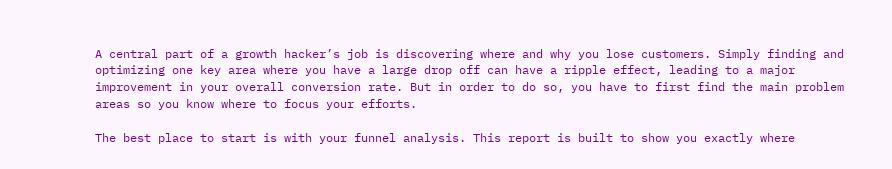A central part of a growth hacker’s job is discovering where and why you lose customers. Simply finding and optimizing one key area where you have a large drop off can have a ripple effect, leading to a major improvement in your overall conversion rate. But in order to do so, you have to first find the main problem areas so you know where to focus your efforts.

The best place to start is with your funnel analysis. This report is built to show you exactly where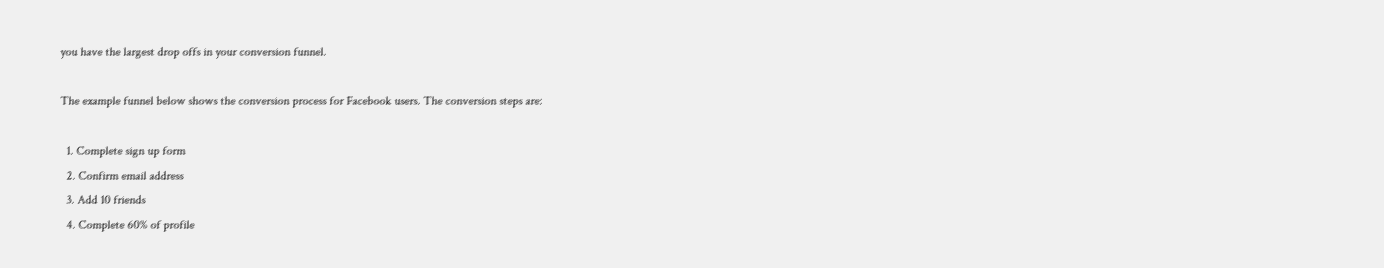you have the largest drop offs in your conversion funnel.

The example funnel below shows the conversion process for Facebook users. The conversion steps are:

  1. Complete sign up form
  2. Confirm email address
  3. Add 10 friends
  4. Complete 60% of profile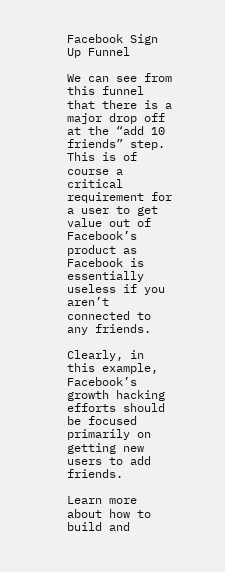Facebook Sign Up Funnel

We can see from this funnel that there is a major drop off at the “add 10 friends” step. This is of course a critical requirement for a user to get value out of Facebook’s product as Facebook is essentially useless if you aren’t connected to any friends.

Clearly, in this example, Facebook’s growth hacking efforts should be focused primarily on getting new users to add friends.

Learn more about how to build and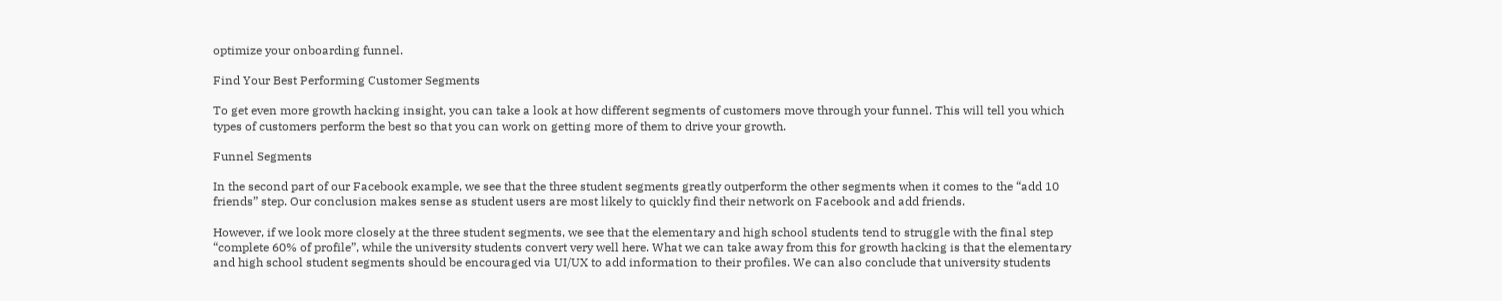optimize your onboarding funnel.

Find Your Best Performing Customer Segments

To get even more growth hacking insight, you can take a look at how different segments of customers move through your funnel. This will tell you which types of customers perform the best so that you can work on getting more of them to drive your growth.

Funnel Segments

In the second part of our Facebook example, we see that the three student segments greatly outperform the other segments when it comes to the “add 10 friends” step. Our conclusion makes sense as student users are most likely to quickly find their network on Facebook and add friends.

However, if we look more closely at the three student segments, we see that the elementary and high school students tend to struggle with the final step “complete 60% of profile”, while the university students convert very well here. What we can take away from this for growth hacking is that the elementary and high school student segments should be encouraged via UI/UX to add information to their profiles. We can also conclude that university students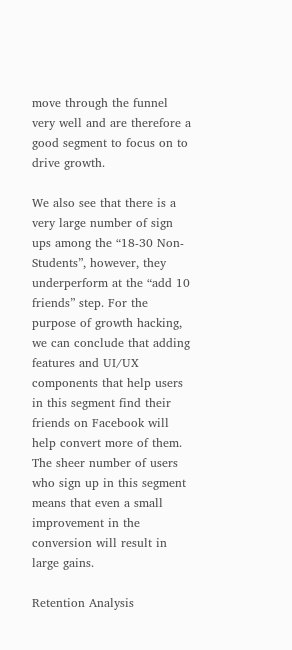move through the funnel very well and are therefore a good segment to focus on to drive growth.

We also see that there is a very large number of sign ups among the “18-30 Non-Students”, however, they underperform at the “add 10 friends” step. For the purpose of growth hacking, we can conclude that adding features and UI/UX components that help users in this segment find their friends on Facebook will help convert more of them. The sheer number of users who sign up in this segment means that even a small improvement in the conversion will result in large gains.

Retention Analysis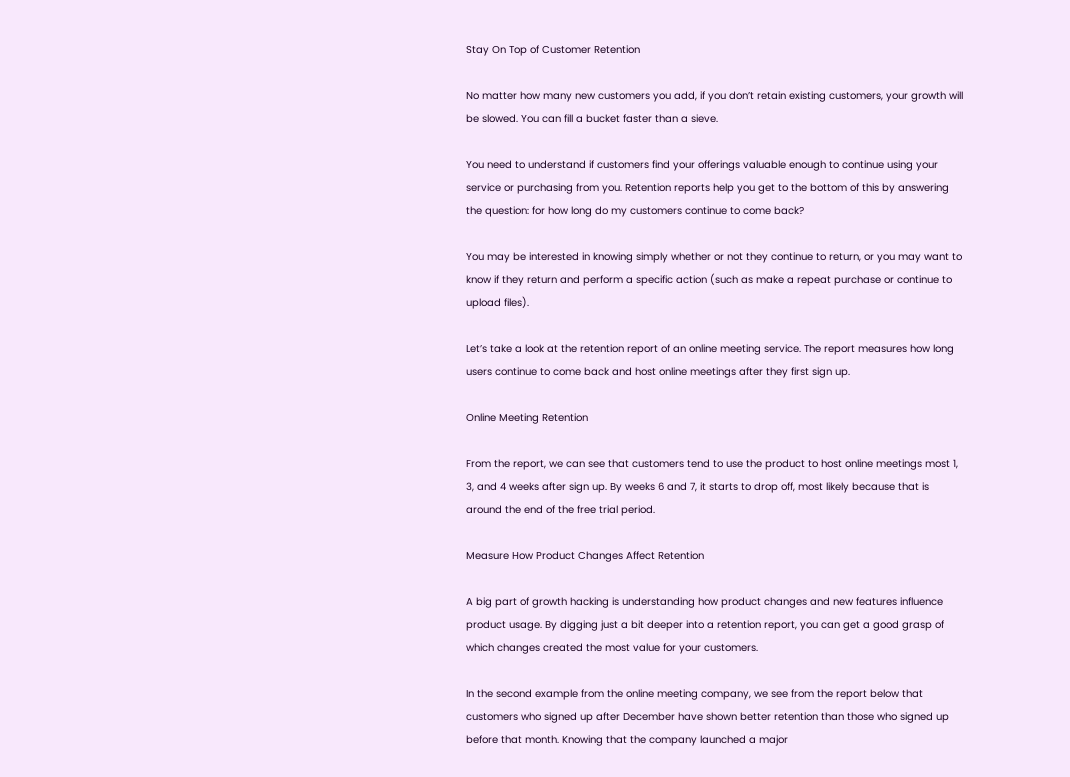Stay On Top of Customer Retention

No matter how many new customers you add, if you don’t retain existing customers, your growth will be slowed. You can fill a bucket faster than a sieve.

You need to understand if customers find your offerings valuable enough to continue using your service or purchasing from you. Retention reports help you get to the bottom of this by answering the question: for how long do my customers continue to come back?

You may be interested in knowing simply whether or not they continue to return, or you may want to know if they return and perform a specific action (such as make a repeat purchase or continue to upload files).

Let’s take a look at the retention report of an online meeting service. The report measures how long users continue to come back and host online meetings after they first sign up.

Online Meeting Retention

From the report, we can see that customers tend to use the product to host online meetings most 1, 3, and 4 weeks after sign up. By weeks 6 and 7, it starts to drop off, most likely because that is around the end of the free trial period.

Measure How Product Changes Affect Retention

A big part of growth hacking is understanding how product changes and new features influence product usage. By digging just a bit deeper into a retention report, you can get a good grasp of which changes created the most value for your customers.

In the second example from the online meeting company, we see from the report below that customers who signed up after December have shown better retention than those who signed up before that month. Knowing that the company launched a major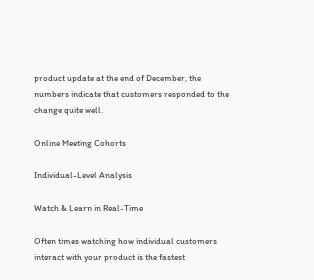product update at the end of December, the numbers indicate that customers responded to the change quite well.

Online Meeting Cohorts

Individual-Level Analysis

Watch & Learn in Real-Time

Often times watching how individual customers interact with your product is the fastest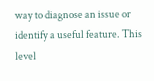way to diagnose an issue or identify a useful feature. This level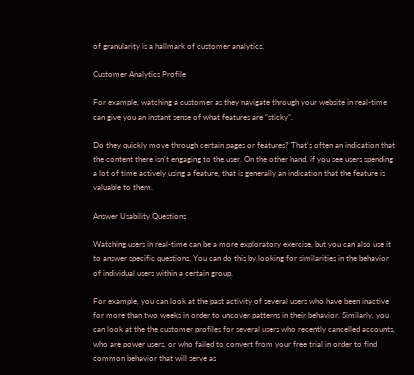of granularity is a hallmark of customer analytics.

Customer Analytics Profile

For example, watching a customer as they navigate through your website in real-time can give you an instant sense of what features are “sticky”.

Do they quickly move through certain pages or features? That’s often an indication that the content there isn’t engaging to the user. On the other hand, if you see users spending a lot of time actively using a feature, that is generally an indication that the feature is valuable to them.

Answer Usability Questions

Watching users in real-time can be a more exploratory exercise, but you can also use it to answer specific questions. You can do this by looking for similarities in the behavior of individual users within a certain group.

For example, you can look at the past activity of several users who have been inactive for more than two weeks in order to uncover patterns in their behavior. Similarly, you can look at the the customer profiles for several users who recently cancelled accounts, who are power users, or who failed to convert from your free trial in order to find common behavior that will serve as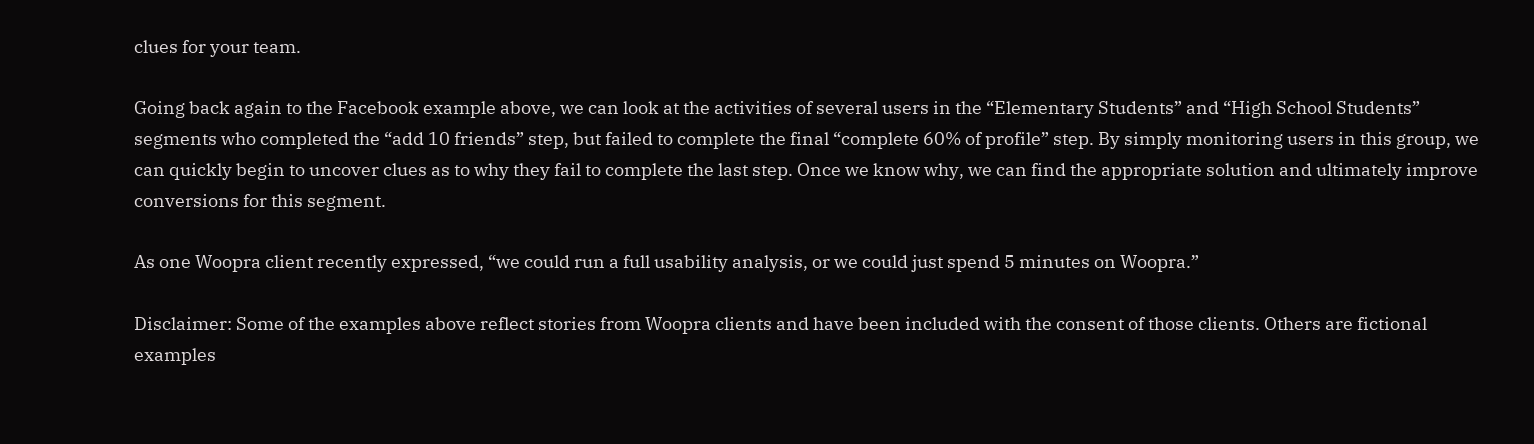clues for your team.

Going back again to the Facebook example above, we can look at the activities of several users in the “Elementary Students” and “High School Students” segments who completed the “add 10 friends” step, but failed to complete the final “complete 60% of profile” step. By simply monitoring users in this group, we can quickly begin to uncover clues as to why they fail to complete the last step. Once we know why, we can find the appropriate solution and ultimately improve conversions for this segment.

As one Woopra client recently expressed, “we could run a full usability analysis, or we could just spend 5 minutes on Woopra.”

Disclaimer: Some of the examples above reflect stories from Woopra clients and have been included with the consent of those clients. Others are fictional examples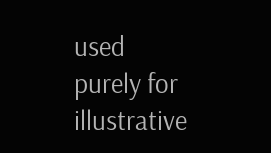used purely for illustrative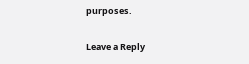purposes.

Leave a Reply